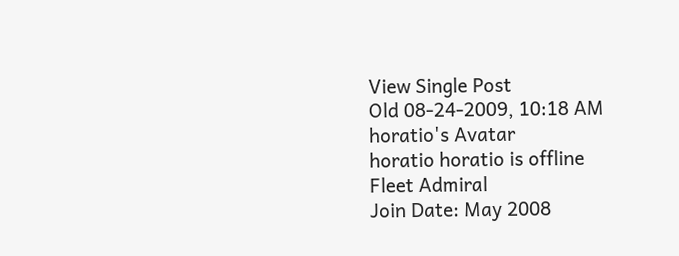View Single Post
Old 08-24-2009, 10:18 AM
horatio's Avatar
horatio horatio is offline
Fleet Admiral
Join Date: May 2008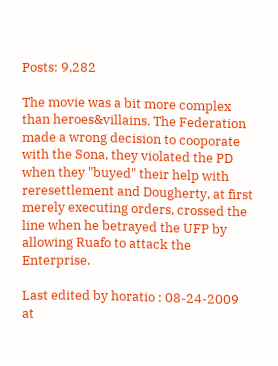Posts: 9,282

The movie was a bit more complex than heroes&villains. The Federation made a wrong decision to cooporate with the Sona, they violated the PD when they "buyed" their help with reresettlement and Dougherty, at first merely executing orders, crossed the line when he betrayed the UFP by allowing Ruafo to attack the Enterprise.

Last edited by horatio : 08-24-2009 at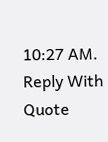10:27 AM.
Reply With Quote